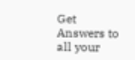Get Answers to all your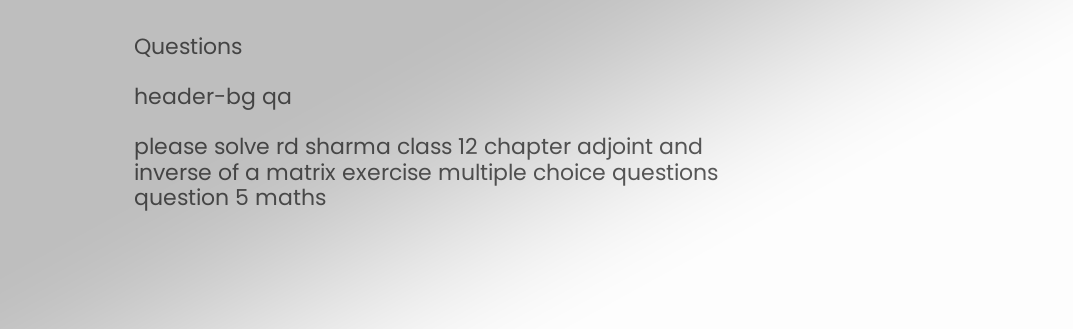Questions

header-bg qa

please solve rd sharma class 12 chapter adjoint and inverse of a matrix exercise multiple choice questions question 5 maths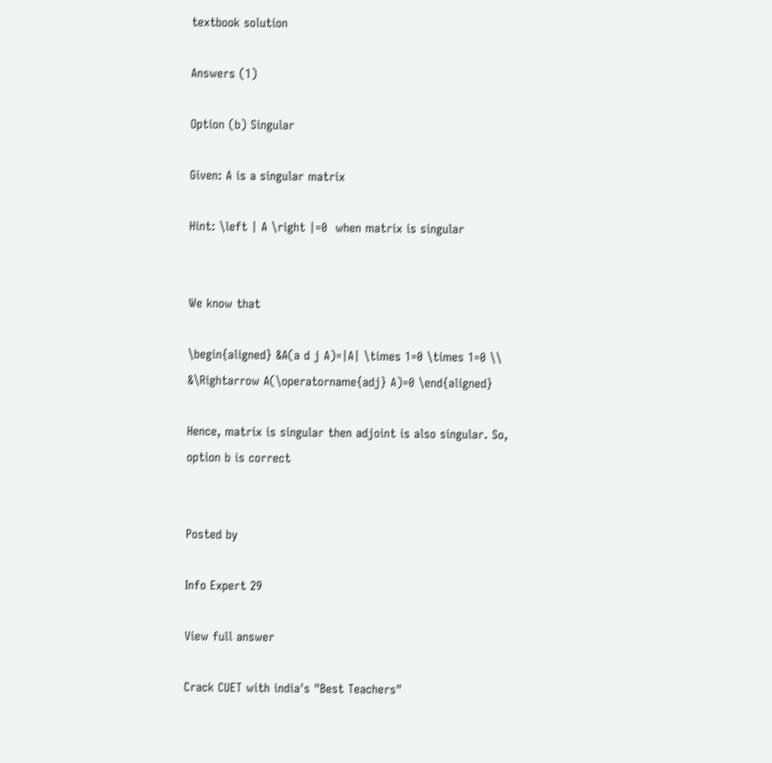textbook solution

Answers (1)

Option (b) Singular

Given: A is a singular matrix

Hint: \left | A \right |=0  when matrix is singular


We know that

\begin{aligned} &A(a d j A)=|A| \times 1=0 \times 1=0 \\ &\Rightarrow A(\operatorname{adj} A)=0 \end{aligned}

Hence, matrix is singular then adjoint is also singular. So, option b is correct


Posted by

Info Expert 29

View full answer

Crack CUET with india's "Best Teachers"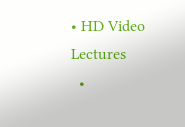• HD Video Lectures
  •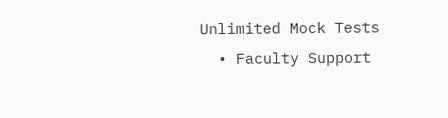Unlimited Mock Tests
  • Faculty Support